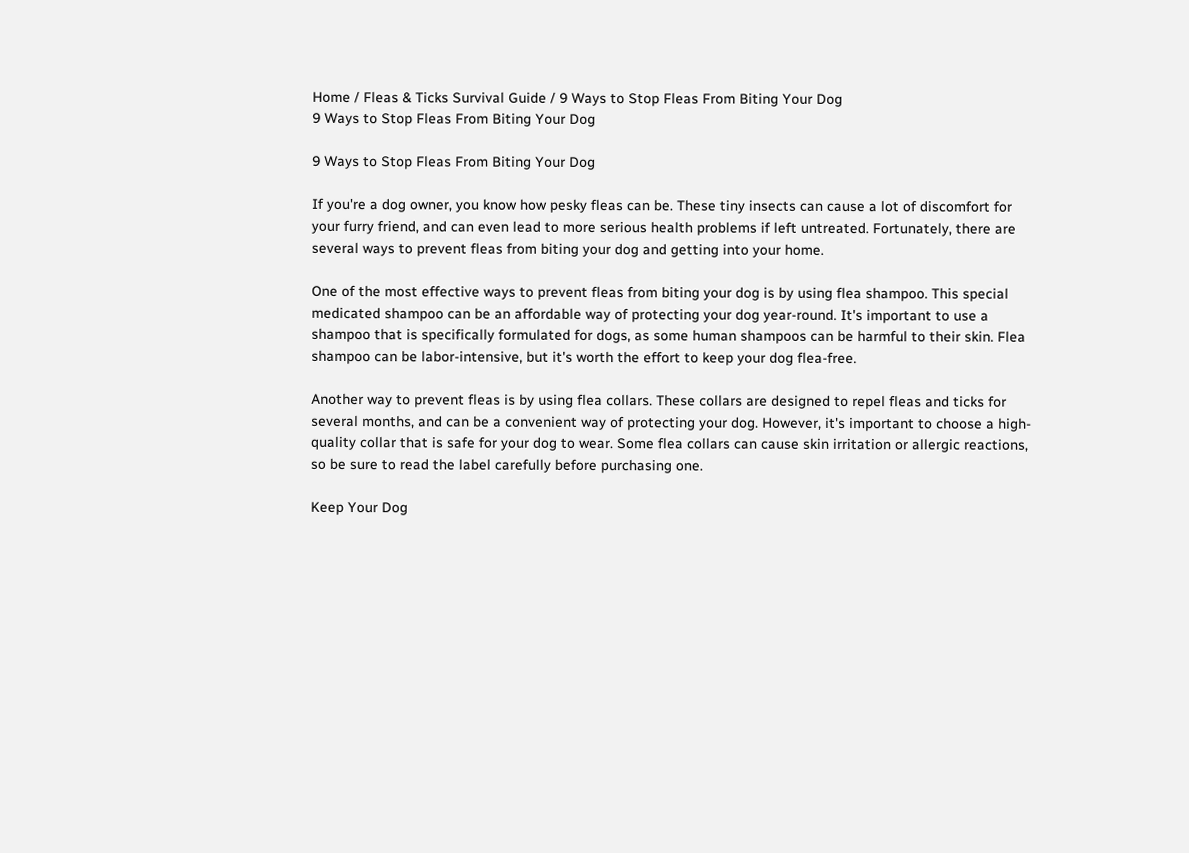Home / Fleas & Ticks Survival Guide / 9 Ways to Stop Fleas From Biting Your Dog
9 Ways to Stop Fleas From Biting Your Dog

9 Ways to Stop Fleas From Biting Your Dog

If you're a dog owner, you know how pesky fleas can be. These tiny insects can cause a lot of discomfort for your furry friend, and can even lead to more serious health problems if left untreated. Fortunately, there are several ways to prevent fleas from biting your dog and getting into your home.

One of the most effective ways to prevent fleas from biting your dog is by using flea shampoo. This special medicated shampoo can be an affordable way of protecting your dog year-round. It's important to use a shampoo that is specifically formulated for dogs, as some human shampoos can be harmful to their skin. Flea shampoo can be labor-intensive, but it's worth the effort to keep your dog flea-free.

Another way to prevent fleas is by using flea collars. These collars are designed to repel fleas and ticks for several months, and can be a convenient way of protecting your dog. However, it's important to choose a high-quality collar that is safe for your dog to wear. Some flea collars can cause skin irritation or allergic reactions, so be sure to read the label carefully before purchasing one.

Keep Your Dog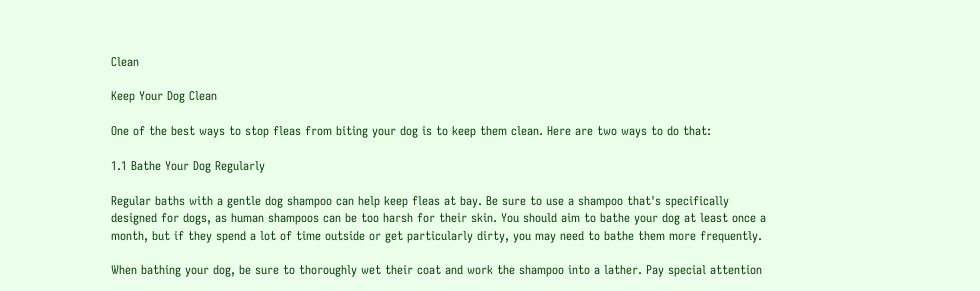Clean

Keep Your Dog Clean

One of the best ways to stop fleas from biting your dog is to keep them clean. Here are two ways to do that:

1.1 Bathe Your Dog Regularly

Regular baths with a gentle dog shampoo can help keep fleas at bay. Be sure to use a shampoo that's specifically designed for dogs, as human shampoos can be too harsh for their skin. You should aim to bathe your dog at least once a month, but if they spend a lot of time outside or get particularly dirty, you may need to bathe them more frequently.

When bathing your dog, be sure to thoroughly wet their coat and work the shampoo into a lather. Pay special attention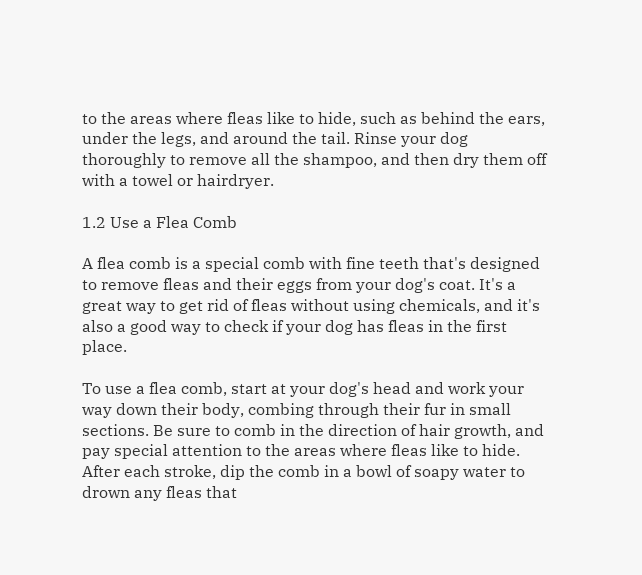to the areas where fleas like to hide, such as behind the ears, under the legs, and around the tail. Rinse your dog thoroughly to remove all the shampoo, and then dry them off with a towel or hairdryer.

1.2 Use a Flea Comb

A flea comb is a special comb with fine teeth that's designed to remove fleas and their eggs from your dog's coat. It's a great way to get rid of fleas without using chemicals, and it's also a good way to check if your dog has fleas in the first place.

To use a flea comb, start at your dog's head and work your way down their body, combing through their fur in small sections. Be sure to comb in the direction of hair growth, and pay special attention to the areas where fleas like to hide. After each stroke, dip the comb in a bowl of soapy water to drown any fleas that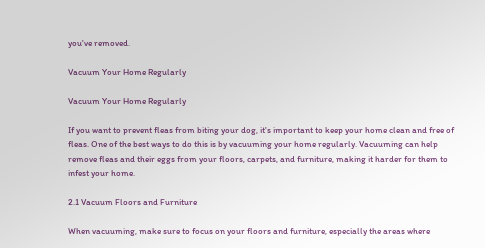you've removed.

Vacuum Your Home Regularly

Vacuum Your Home Regularly

If you want to prevent fleas from biting your dog, it's important to keep your home clean and free of fleas. One of the best ways to do this is by vacuuming your home regularly. Vacuuming can help remove fleas and their eggs from your floors, carpets, and furniture, making it harder for them to infest your home.

2.1 Vacuum Floors and Furniture

When vacuuming, make sure to focus on your floors and furniture, especially the areas where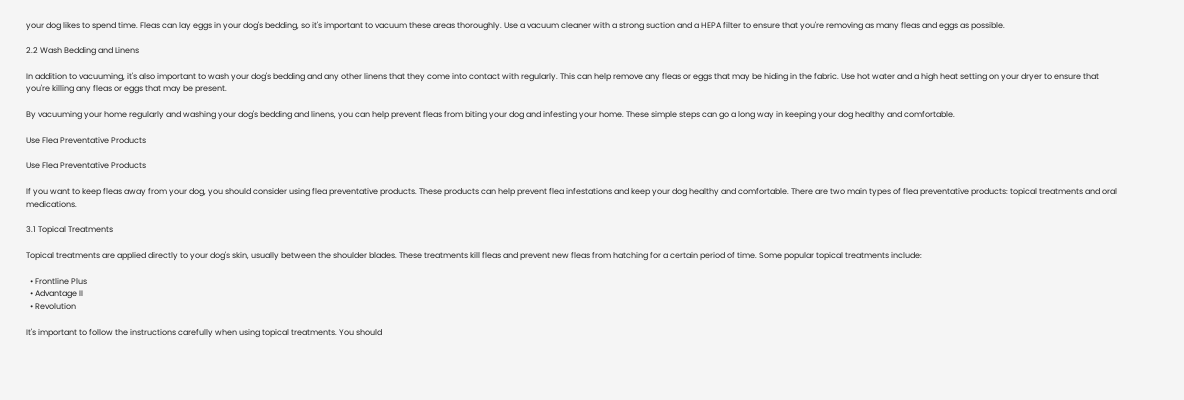your dog likes to spend time. Fleas can lay eggs in your dog's bedding, so it's important to vacuum these areas thoroughly. Use a vacuum cleaner with a strong suction and a HEPA filter to ensure that you're removing as many fleas and eggs as possible.

2.2 Wash Bedding and Linens

In addition to vacuuming, it's also important to wash your dog's bedding and any other linens that they come into contact with regularly. This can help remove any fleas or eggs that may be hiding in the fabric. Use hot water and a high heat setting on your dryer to ensure that you're killing any fleas or eggs that may be present.

By vacuuming your home regularly and washing your dog's bedding and linens, you can help prevent fleas from biting your dog and infesting your home. These simple steps can go a long way in keeping your dog healthy and comfortable.

Use Flea Preventative Products

Use Flea Preventative Products

If you want to keep fleas away from your dog, you should consider using flea preventative products. These products can help prevent flea infestations and keep your dog healthy and comfortable. There are two main types of flea preventative products: topical treatments and oral medications.

3.1 Topical Treatments

Topical treatments are applied directly to your dog's skin, usually between the shoulder blades. These treatments kill fleas and prevent new fleas from hatching for a certain period of time. Some popular topical treatments include:

  • Frontline Plus
  • Advantage II
  • Revolution

It's important to follow the instructions carefully when using topical treatments. You should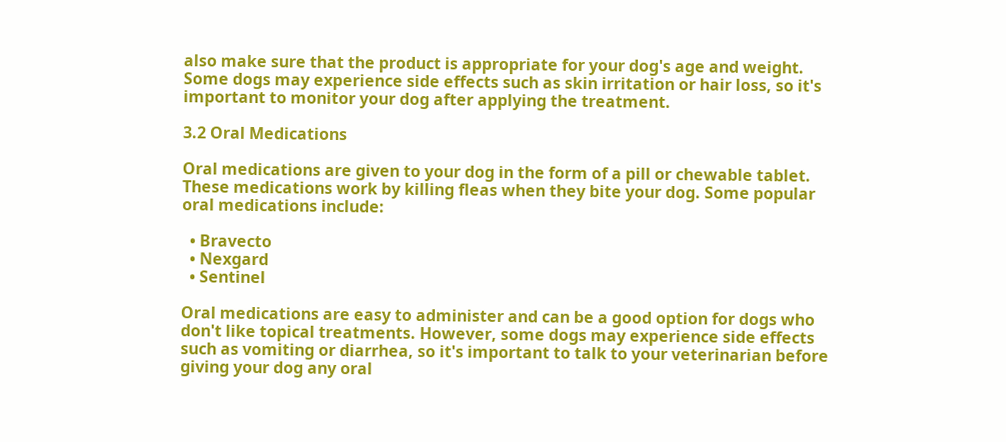also make sure that the product is appropriate for your dog's age and weight. Some dogs may experience side effects such as skin irritation or hair loss, so it's important to monitor your dog after applying the treatment.

3.2 Oral Medications

Oral medications are given to your dog in the form of a pill or chewable tablet. These medications work by killing fleas when they bite your dog. Some popular oral medications include:

  • Bravecto
  • Nexgard
  • Sentinel

Oral medications are easy to administer and can be a good option for dogs who don't like topical treatments. However, some dogs may experience side effects such as vomiting or diarrhea, so it's important to talk to your veterinarian before giving your dog any oral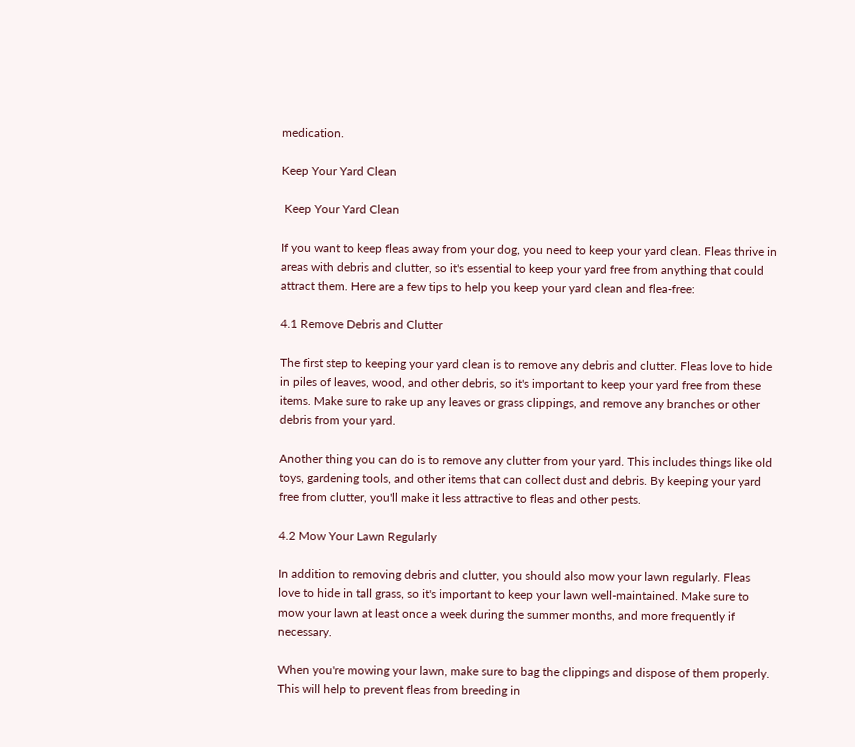medication.

Keep Your Yard Clean

 Keep Your Yard Clean

If you want to keep fleas away from your dog, you need to keep your yard clean. Fleas thrive in areas with debris and clutter, so it's essential to keep your yard free from anything that could attract them. Here are a few tips to help you keep your yard clean and flea-free:

4.1 Remove Debris and Clutter

The first step to keeping your yard clean is to remove any debris and clutter. Fleas love to hide in piles of leaves, wood, and other debris, so it's important to keep your yard free from these items. Make sure to rake up any leaves or grass clippings, and remove any branches or other debris from your yard.

Another thing you can do is to remove any clutter from your yard. This includes things like old toys, gardening tools, and other items that can collect dust and debris. By keeping your yard free from clutter, you'll make it less attractive to fleas and other pests.

4.2 Mow Your Lawn Regularly

In addition to removing debris and clutter, you should also mow your lawn regularly. Fleas love to hide in tall grass, so it's important to keep your lawn well-maintained. Make sure to mow your lawn at least once a week during the summer months, and more frequently if necessary.

When you're mowing your lawn, make sure to bag the clippings and dispose of them properly. This will help to prevent fleas from breeding in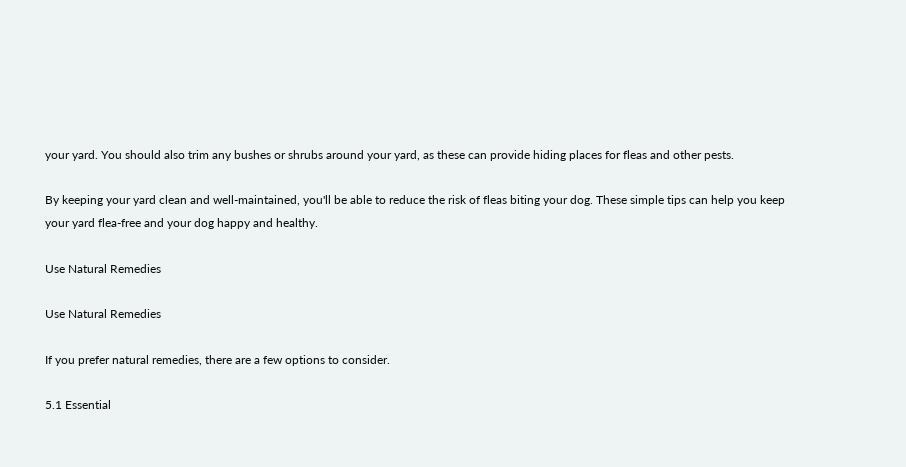your yard. You should also trim any bushes or shrubs around your yard, as these can provide hiding places for fleas and other pests.

By keeping your yard clean and well-maintained, you'll be able to reduce the risk of fleas biting your dog. These simple tips can help you keep your yard flea-free and your dog happy and healthy.

Use Natural Remedies

Use Natural Remedies

If you prefer natural remedies, there are a few options to consider.

5.1 Essential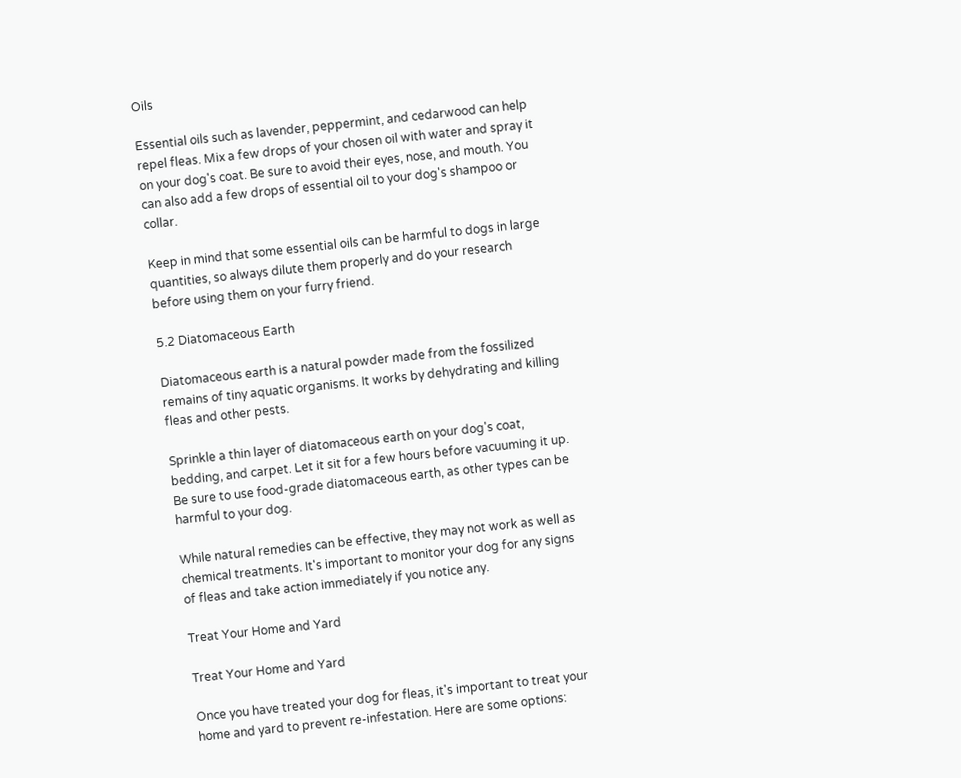Oils

Essential oils such as lavender, peppermint, and cedarwood can help repel fleas. Mix a few drops of your chosen oil with water and spray it on your dog's coat. Be sure to avoid their eyes, nose, and mouth. You can also add a few drops of essential oil to your dog's shampoo or collar.

Keep in mind that some essential oils can be harmful to dogs in large quantities, so always dilute them properly and do your research before using them on your furry friend.

5.2 Diatomaceous Earth

Diatomaceous earth is a natural powder made from the fossilized remains of tiny aquatic organisms. It works by dehydrating and killing fleas and other pests.

Sprinkle a thin layer of diatomaceous earth on your dog's coat, bedding, and carpet. Let it sit for a few hours before vacuuming it up. Be sure to use food-grade diatomaceous earth, as other types can be harmful to your dog.

While natural remedies can be effective, they may not work as well as chemical treatments. It's important to monitor your dog for any signs of fleas and take action immediately if you notice any.

Treat Your Home and Yard

Treat Your Home and Yard

Once you have treated your dog for fleas, it's important to treat your home and yard to prevent re-infestation. Here are some options: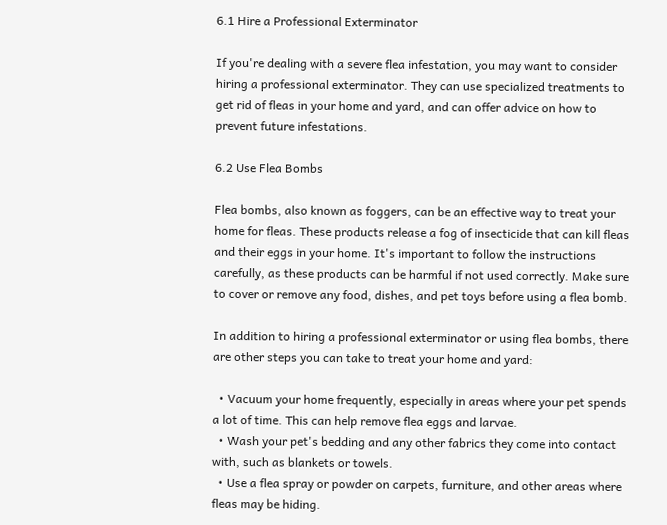6.1 Hire a Professional Exterminator

If you're dealing with a severe flea infestation, you may want to consider hiring a professional exterminator. They can use specialized treatments to get rid of fleas in your home and yard, and can offer advice on how to prevent future infestations.

6.2 Use Flea Bombs

Flea bombs, also known as foggers, can be an effective way to treat your home for fleas. These products release a fog of insecticide that can kill fleas and their eggs in your home. It's important to follow the instructions carefully, as these products can be harmful if not used correctly. Make sure to cover or remove any food, dishes, and pet toys before using a flea bomb.

In addition to hiring a professional exterminator or using flea bombs, there are other steps you can take to treat your home and yard:

  • Vacuum your home frequently, especially in areas where your pet spends a lot of time. This can help remove flea eggs and larvae.
  • Wash your pet's bedding and any other fabrics they come into contact with, such as blankets or towels.
  • Use a flea spray or powder on carpets, furniture, and other areas where fleas may be hiding.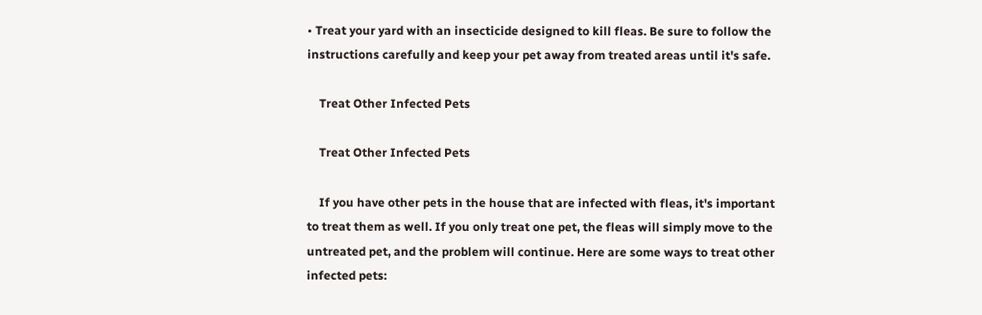• Treat your yard with an insecticide designed to kill fleas. Be sure to follow the instructions carefully and keep your pet away from treated areas until it's safe.

    Treat Other Infected Pets

    Treat Other Infected Pets

    If you have other pets in the house that are infected with fleas, it's important to treat them as well. If you only treat one pet, the fleas will simply move to the untreated pet, and the problem will continue. Here are some ways to treat other infected pets: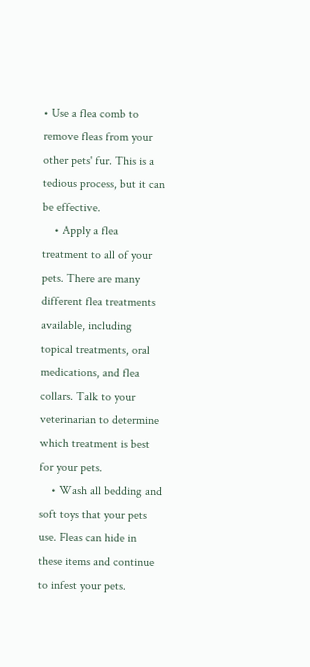• Use a flea comb to remove fleas from your other pets' fur. This is a tedious process, but it can be effective.
    • Apply a flea treatment to all of your pets. There are many different flea treatments available, including topical treatments, oral medications, and flea collars. Talk to your veterinarian to determine which treatment is best for your pets.
    • Wash all bedding and soft toys that your pets use. Fleas can hide in these items and continue to infest your pets.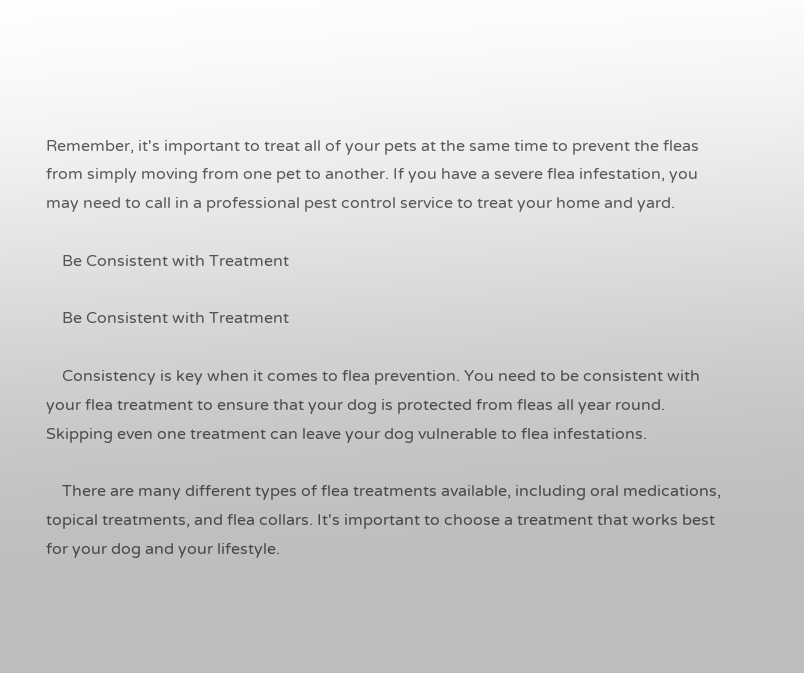Remember, it's important to treat all of your pets at the same time to prevent the fleas from simply moving from one pet to another. If you have a severe flea infestation, you may need to call in a professional pest control service to treat your home and yard.

    Be Consistent with Treatment

    Be Consistent with Treatment

    Consistency is key when it comes to flea prevention. You need to be consistent with your flea treatment to ensure that your dog is protected from fleas all year round. Skipping even one treatment can leave your dog vulnerable to flea infestations.

    There are many different types of flea treatments available, including oral medications, topical treatments, and flea collars. It's important to choose a treatment that works best for your dog and your lifestyle.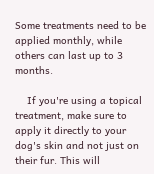Some treatments need to be applied monthly, while others can last up to 3 months.

    If you're using a topical treatment, make sure to apply it directly to your dog's skin and not just on their fur. This will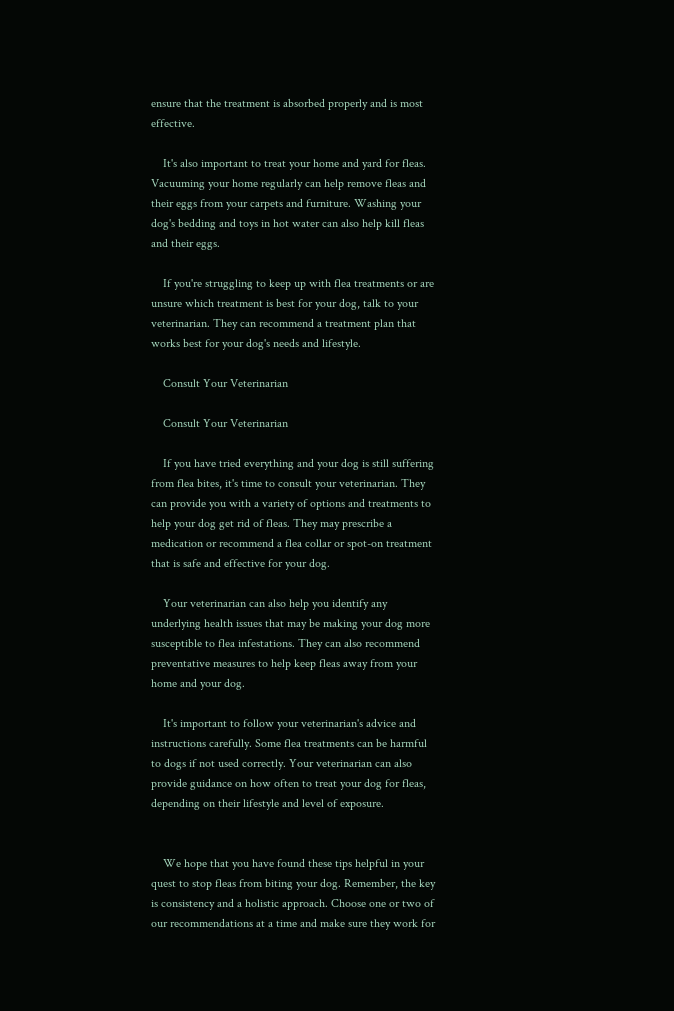ensure that the treatment is absorbed properly and is most effective.

    It's also important to treat your home and yard for fleas. Vacuuming your home regularly can help remove fleas and their eggs from your carpets and furniture. Washing your dog's bedding and toys in hot water can also help kill fleas and their eggs.

    If you're struggling to keep up with flea treatments or are unsure which treatment is best for your dog, talk to your veterinarian. They can recommend a treatment plan that works best for your dog's needs and lifestyle.

    Consult Your Veterinarian

    Consult Your Veterinarian

    If you have tried everything and your dog is still suffering from flea bites, it's time to consult your veterinarian. They can provide you with a variety of options and treatments to help your dog get rid of fleas. They may prescribe a medication or recommend a flea collar or spot-on treatment that is safe and effective for your dog.

    Your veterinarian can also help you identify any underlying health issues that may be making your dog more susceptible to flea infestations. They can also recommend preventative measures to help keep fleas away from your home and your dog.

    It's important to follow your veterinarian's advice and instructions carefully. Some flea treatments can be harmful to dogs if not used correctly. Your veterinarian can also provide guidance on how often to treat your dog for fleas, depending on their lifestyle and level of exposure.


    We hope that you have found these tips helpful in your quest to stop fleas from biting your dog. Remember, the key is consistency and a holistic approach. Choose one or two of our recommendations at a time and make sure they work for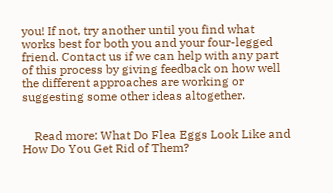you! If not, try another until you find what works best for both you and your four-legged friend. Contact us if we can help with any part of this process by giving feedback on how well the different approaches are working or suggesting some other ideas altogether.


    Read more: What Do Flea Eggs Look Like and How Do You Get Rid of Them?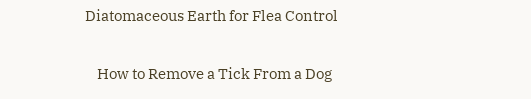Diatomaceous Earth for Flea Control

    How to Remove a Tick From a Dog